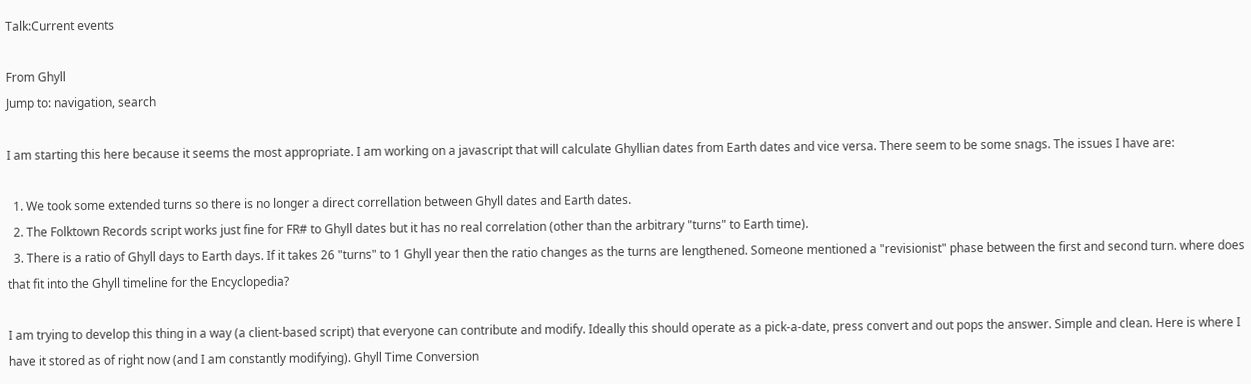Talk:Current events

From Ghyll
Jump to: navigation, search

I am starting this here because it seems the most appropriate. I am working on a javascript that will calculate Ghyllian dates from Earth dates and vice versa. There seem to be some snags. The issues I have are:

  1. We took some extended turns so there is no longer a direct correllation between Ghyll dates and Earth dates.
  2. The Folktown Records script works just fine for FR# to Ghyll dates but it has no real correlation (other than the arbitrary "turns" to Earth time).
  3. There is a ratio of Ghyll days to Earth days. If it takes 26 "turns" to 1 Ghyll year then the ratio changes as the turns are lengthened. Someone mentioned a "revisionist" phase between the first and second turn. where does that fit into the Ghyll timeline for the Encyclopedia?

I am trying to develop this thing in a way (a client-based script) that everyone can contribute and modify. Ideally this should operate as a pick-a-date, press convert and out pops the answer. Simple and clean. Here is where I have it stored as of right now (and I am constantly modifying). Ghyll Time Conversion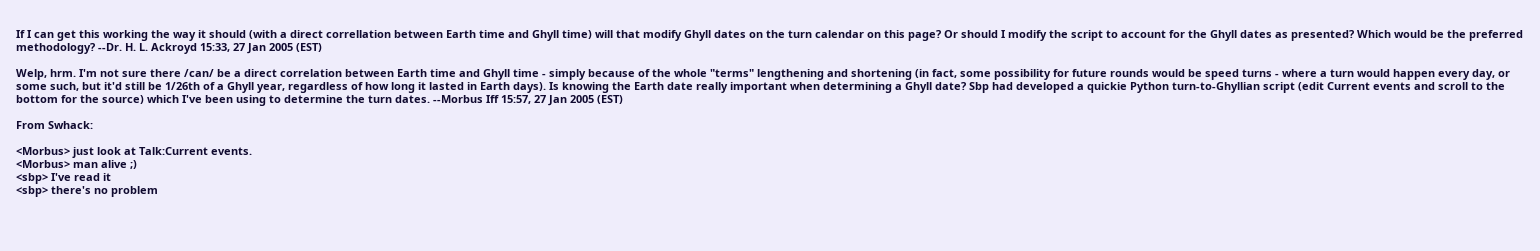If I can get this working the way it should (with a direct correllation between Earth time and Ghyll time) will that modify Ghyll dates on the turn calendar on this page? Or should I modify the script to account for the Ghyll dates as presented? Which would be the preferred methodology? --Dr. H. L. Ackroyd 15:33, 27 Jan 2005 (EST)

Welp, hrm. I'm not sure there /can/ be a direct correlation between Earth time and Ghyll time - simply because of the whole "terms" lengthening and shortening (in fact, some possibility for future rounds would be speed turns - where a turn would happen every day, or some such, but it'd still be 1/26th of a Ghyll year, regardless of how long it lasted in Earth days). Is knowing the Earth date really important when determining a Ghyll date? Sbp had developed a quickie Python turn-to-Ghyllian script (edit Current events and scroll to the bottom for the source) which I've been using to determine the turn dates. --Morbus Iff 15:57, 27 Jan 2005 (EST)

From Swhack:

<Morbus> just look at Talk:Current events.
<Morbus> man alive ;)
<sbp> I've read it
<sbp> there's no problem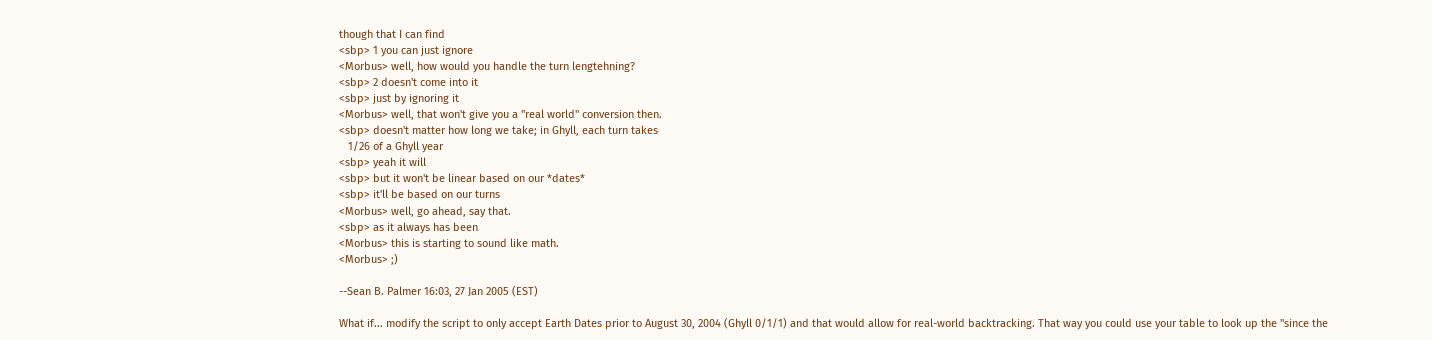though that I can find
<sbp> 1 you can just ignore
<Morbus> well, how would you handle the turn lengtehning?
<sbp> 2 doesn't come into it
<sbp> just by ignoring it
<Morbus> well, that won't give you a "real world" conversion then.
<sbp> doesn't matter how long we take; in Ghyll, each turn takes
   1/26 of a Ghyll year
<sbp> yeah it will
<sbp> but it won't be linear based on our *dates*
<sbp> it'll be based on our turns
<Morbus> well, go ahead, say that.
<sbp> as it always has been
<Morbus> this is starting to sound like math.
<Morbus> ;)

--Sean B. Palmer 16:03, 27 Jan 2005 (EST)

What if... modify the script to only accept Earth Dates prior to August 30, 2004 (Ghyll 0/1/1) and that would allow for real-world backtracking. That way you could use your table to look up the "since the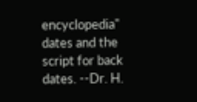encyclopedia" dates and the script for back dates. --Dr. H.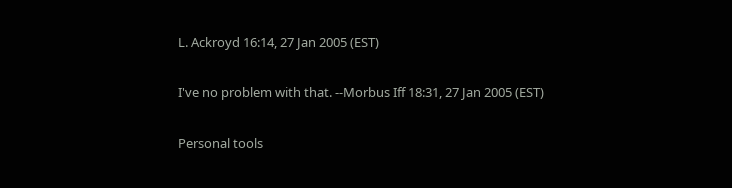L. Ackroyd 16:14, 27 Jan 2005 (EST)

I've no problem with that. --Morbus Iff 18:31, 27 Jan 2005 (EST)

Personal tools